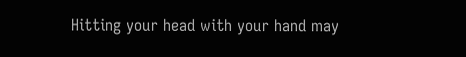Hitting your head with your hand may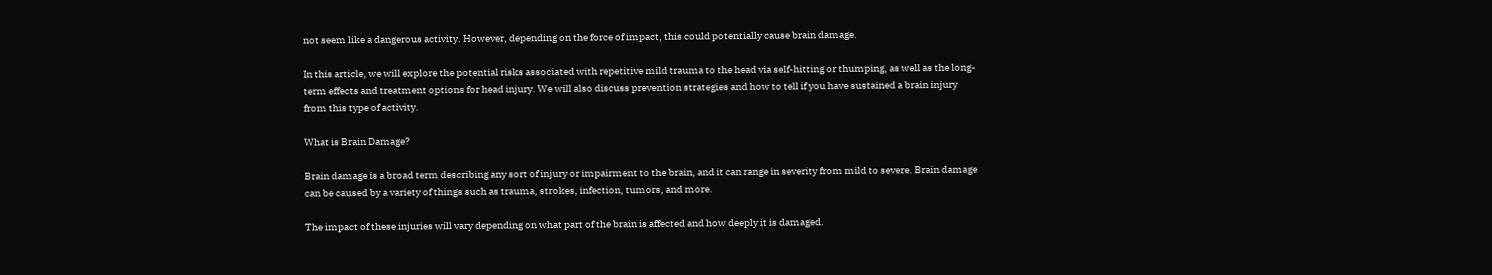not seem like a dangerous activity. However, depending on the force of impact, this could potentially cause brain damage.

In this article, we will explore the potential risks associated with repetitive mild trauma to the head via self-hitting or thumping, as well as the long-term effects and treatment options for head injury. We will also discuss prevention strategies and how to tell if you have sustained a brain injury from this type of activity.

What is Brain Damage?

Brain damage is a broad term describing any sort of injury or impairment to the brain, and it can range in severity from mild to severe. Brain damage can be caused by a variety of things such as trauma, strokes, infection, tumors, and more.

The impact of these injuries will vary depending on what part of the brain is affected and how deeply it is damaged.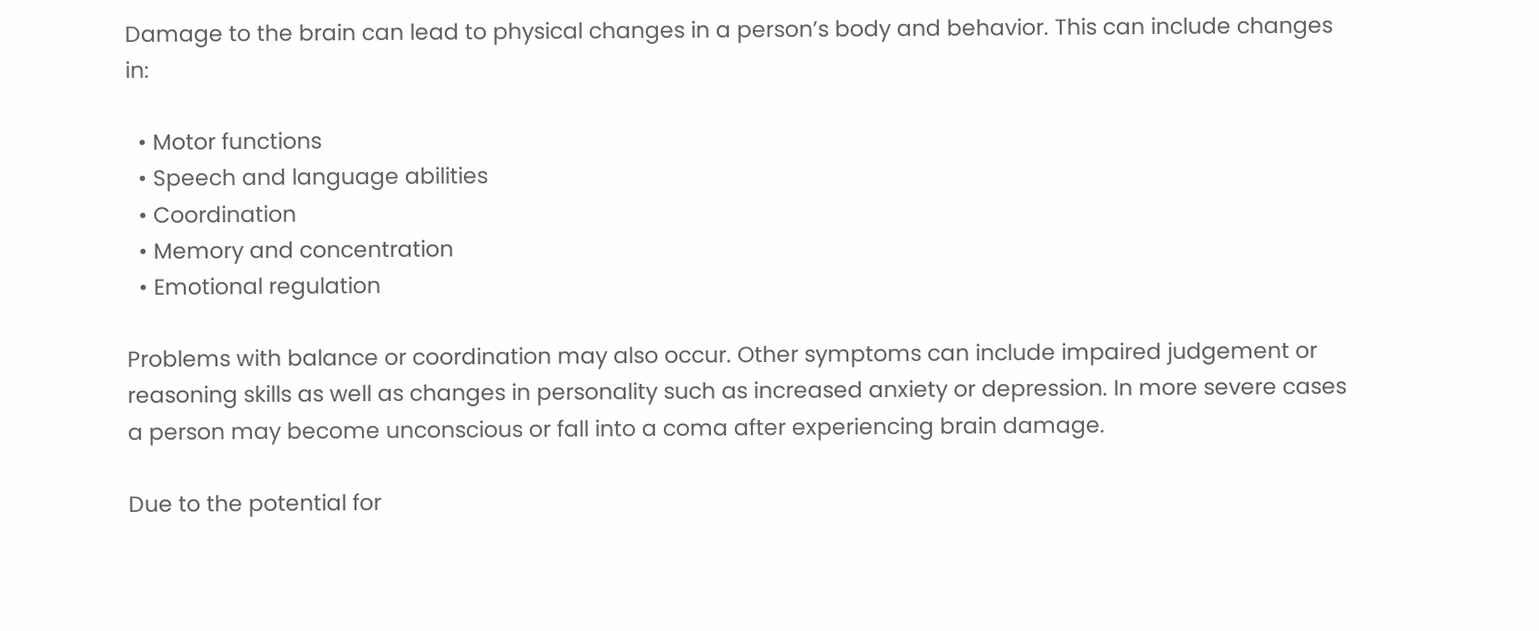Damage to the brain can lead to physical changes in a person’s body and behavior. This can include changes in:

  • Motor functions
  • Speech and language abilities
  • Coordination
  • Memory and concentration
  • Emotional regulation

Problems with balance or coordination may also occur. Other symptoms can include impaired judgement or reasoning skills as well as changes in personality such as increased anxiety or depression. In more severe cases a person may become unconscious or fall into a coma after experiencing brain damage.

Due to the potential for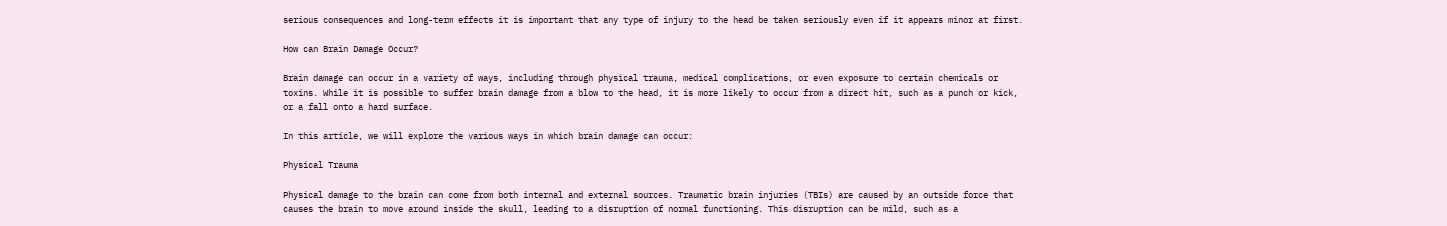serious consequences and long-term effects it is important that any type of injury to the head be taken seriously even if it appears minor at first.

How can Brain Damage Occur?

Brain damage can occur in a variety of ways, including through physical trauma, medical complications, or even exposure to certain chemicals or toxins. While it is possible to suffer brain damage from a blow to the head, it is more likely to occur from a direct hit, such as a punch or kick, or a fall onto a hard surface.

In this article, we will explore the various ways in which brain damage can occur:

Physical Trauma

Physical damage to the brain can come from both internal and external sources. Traumatic brain injuries (TBIs) are caused by an outside force that causes the brain to move around inside the skull, leading to a disruption of normal functioning. This disruption can be mild, such as a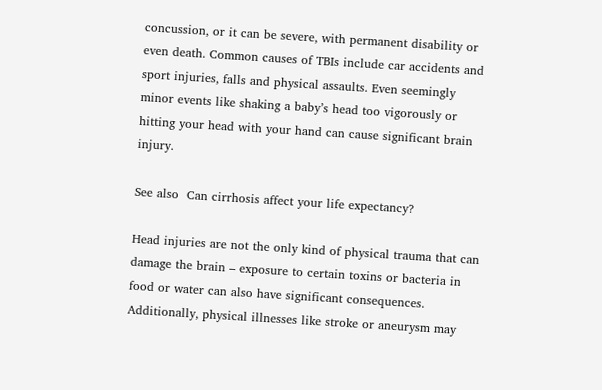concussion, or it can be severe, with permanent disability or even death. Common causes of TBIs include car accidents and sport injuries, falls and physical assaults. Even seemingly minor events like shaking a baby’s head too vigorously or hitting your head with your hand can cause significant brain injury.

See also  Can cirrhosis affect your life expectancy?

Head injuries are not the only kind of physical trauma that can damage the brain – exposure to certain toxins or bacteria in food or water can also have significant consequences. Additionally, physical illnesses like stroke or aneurysm may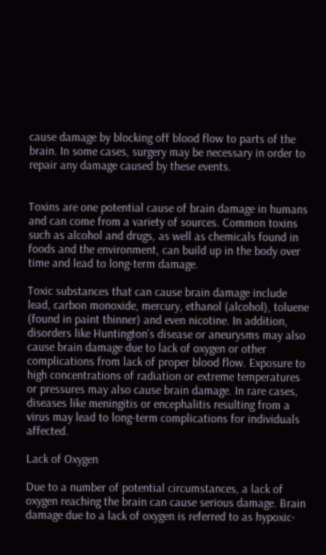cause damage by blocking off blood flow to parts of the brain. In some cases, surgery may be necessary in order to repair any damage caused by these events.


Toxins are one potential cause of brain damage in humans and can come from a variety of sources. Common toxins such as alcohol and drugs, as well as chemicals found in foods and the environment, can build up in the body over time and lead to long-term damage.

Toxic substances that can cause brain damage include lead, carbon monoxide, mercury, ethanol (alcohol), toluene (found in paint thinner) and even nicotine. In addition, disorders like Huntington’s disease or aneurysms may also cause brain damage due to lack of oxygen or other complications from lack of proper blood flow. Exposure to high concentrations of radiation or extreme temperatures or pressures may also cause brain damage. In rare cases, diseases like meningitis or encephalitis resulting from a virus may lead to long-term complications for individuals affected.

Lack of Oxygen

Due to a number of potential circumstances, a lack of oxygen reaching the brain can cause serious damage. Brain damage due to a lack of oxygen is referred to as hypoxic-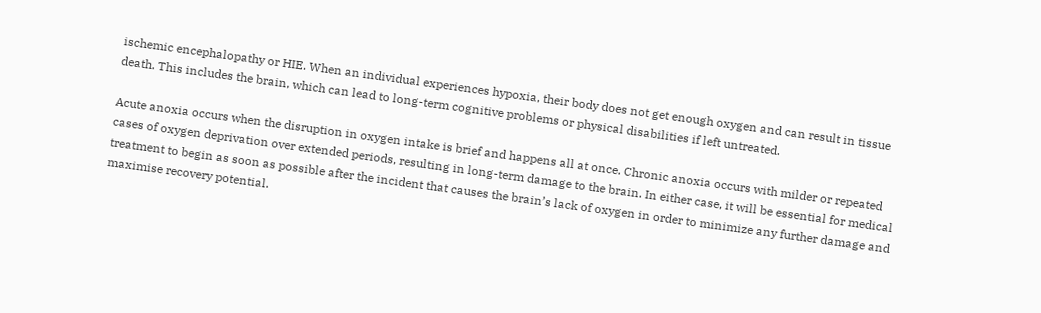ischemic encephalopathy or HIE. When an individual experiences hypoxia, their body does not get enough oxygen and can result in tissue death. This includes the brain, which can lead to long-term cognitive problems or physical disabilities if left untreated.

Acute anoxia occurs when the disruption in oxygen intake is brief and happens all at once. Chronic anoxia occurs with milder or repeated cases of oxygen deprivation over extended periods, resulting in long-term damage to the brain. In either case, it will be essential for medical treatment to begin as soon as possible after the incident that causes the brain’s lack of oxygen in order to minimize any further damage and maximise recovery potential.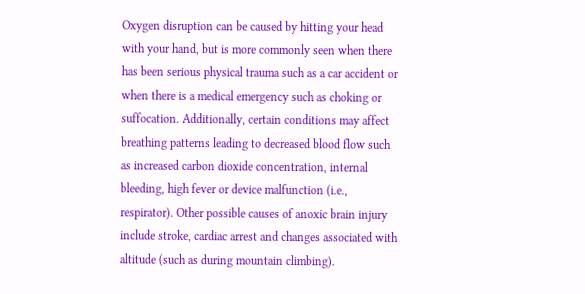Oxygen disruption can be caused by hitting your head with your hand, but is more commonly seen when there has been serious physical trauma such as a car accident or when there is a medical emergency such as choking or suffocation. Additionally, certain conditions may affect breathing patterns leading to decreased blood flow such as increased carbon dioxide concentration, internal bleeding, high fever or device malfunction (i.e., respirator). Other possible causes of anoxic brain injury include stroke, cardiac arrest and changes associated with altitude (such as during mountain climbing).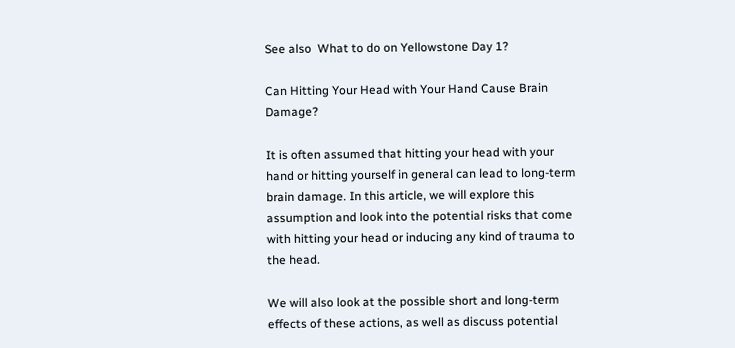See also  What to do on Yellowstone Day 1?

Can Hitting Your Head with Your Hand Cause Brain Damage?

It is often assumed that hitting your head with your hand or hitting yourself in general can lead to long-term brain damage. In this article, we will explore this assumption and look into the potential risks that come with hitting your head or inducing any kind of trauma to the head.

We will also look at the possible short and long-term effects of these actions, as well as discuss potential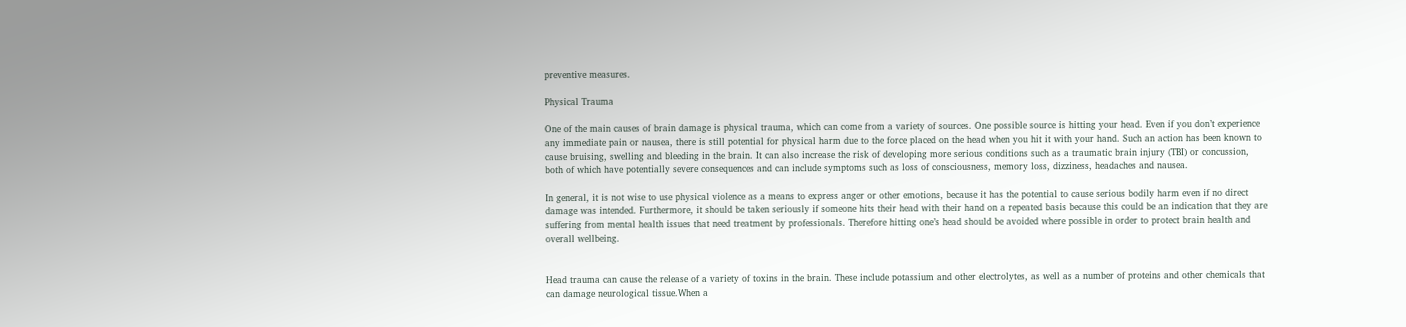preventive measures.

Physical Trauma

One of the main causes of brain damage is physical trauma, which can come from a variety of sources. One possible source is hitting your head. Even if you don’t experience any immediate pain or nausea, there is still potential for physical harm due to the force placed on the head when you hit it with your hand. Such an action has been known to cause bruising, swelling and bleeding in the brain. It can also increase the risk of developing more serious conditions such as a traumatic brain injury (TBI) or concussion, both of which have potentially severe consequences and can include symptoms such as loss of consciousness, memory loss, dizziness, headaches and nausea.

In general, it is not wise to use physical violence as a means to express anger or other emotions, because it has the potential to cause serious bodily harm even if no direct damage was intended. Furthermore, it should be taken seriously if someone hits their head with their hand on a repeated basis because this could be an indication that they are suffering from mental health issues that need treatment by professionals. Therefore hitting one’s head should be avoided where possible in order to protect brain health and overall wellbeing.


Head trauma can cause the release of a variety of toxins in the brain. These include potassium and other electrolytes, as well as a number of proteins and other chemicals that can damage neurological tissue.When a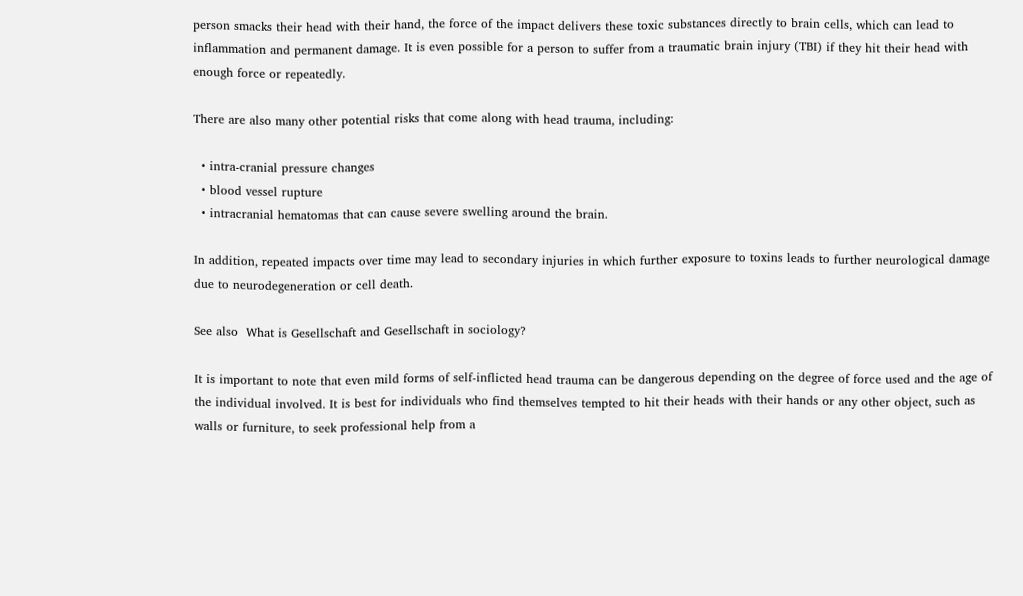person smacks their head with their hand, the force of the impact delivers these toxic substances directly to brain cells, which can lead to inflammation and permanent damage. It is even possible for a person to suffer from a traumatic brain injury (TBI) if they hit their head with enough force or repeatedly.

There are also many other potential risks that come along with head trauma, including:

  • intra-cranial pressure changes
  • blood vessel rupture
  • intracranial hematomas that can cause severe swelling around the brain.

In addition, repeated impacts over time may lead to secondary injuries in which further exposure to toxins leads to further neurological damage due to neurodegeneration or cell death.

See also  What is Gesellschaft and Gesellschaft in sociology?

It is important to note that even mild forms of self-inflicted head trauma can be dangerous depending on the degree of force used and the age of the individual involved. It is best for individuals who find themselves tempted to hit their heads with their hands or any other object, such as walls or furniture, to seek professional help from a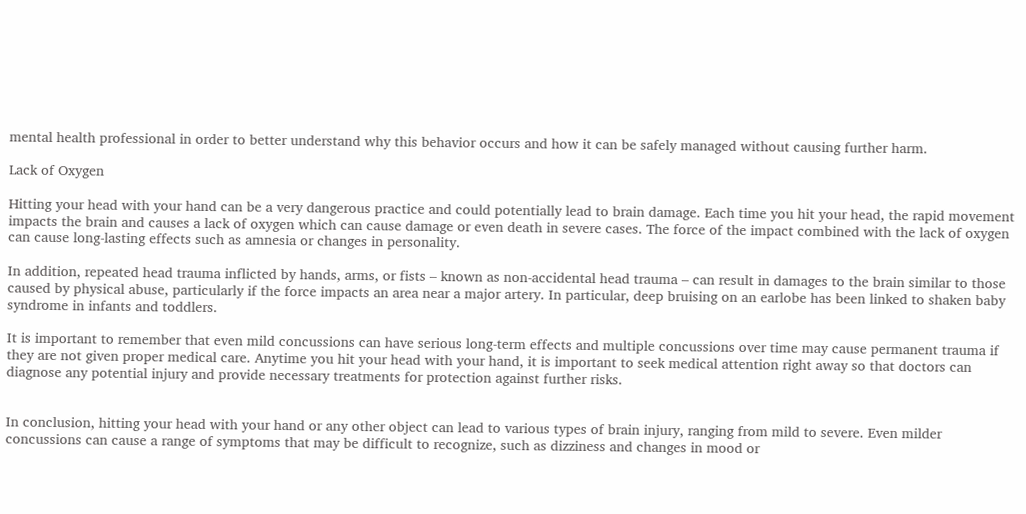mental health professional in order to better understand why this behavior occurs and how it can be safely managed without causing further harm.

Lack of Oxygen

Hitting your head with your hand can be a very dangerous practice and could potentially lead to brain damage. Each time you hit your head, the rapid movement impacts the brain and causes a lack of oxygen which can cause damage or even death in severe cases. The force of the impact combined with the lack of oxygen can cause long-lasting effects such as amnesia or changes in personality.

In addition, repeated head trauma inflicted by hands, arms, or fists – known as non-accidental head trauma – can result in damages to the brain similar to those caused by physical abuse, particularly if the force impacts an area near a major artery. In particular, deep bruising on an earlobe has been linked to shaken baby syndrome in infants and toddlers.

It is important to remember that even mild concussions can have serious long-term effects and multiple concussions over time may cause permanent trauma if they are not given proper medical care. Anytime you hit your head with your hand, it is important to seek medical attention right away so that doctors can diagnose any potential injury and provide necessary treatments for protection against further risks.


In conclusion, hitting your head with your hand or any other object can lead to various types of brain injury, ranging from mild to severe. Even milder concussions can cause a range of symptoms that may be difficult to recognize, such as dizziness and changes in mood or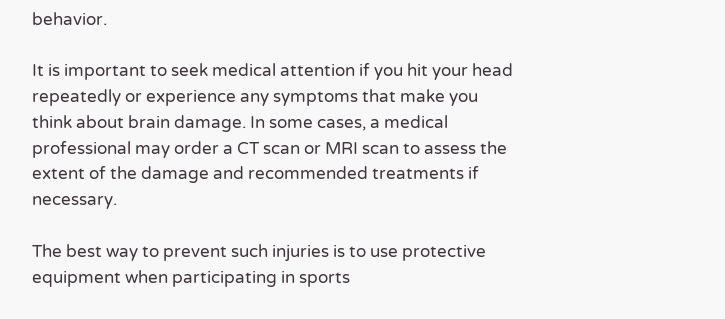behavior.

It is important to seek medical attention if you hit your head repeatedly or experience any symptoms that make you think about brain damage. In some cases, a medical professional may order a CT scan or MRI scan to assess the extent of the damage and recommended treatments if necessary.

The best way to prevent such injuries is to use protective equipment when participating in sports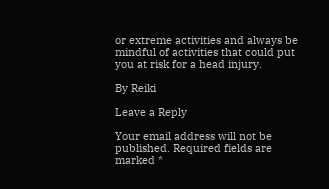or extreme activities and always be mindful of activities that could put you at risk for a head injury.

By Reiki

Leave a Reply

Your email address will not be published. Required fields are marked *